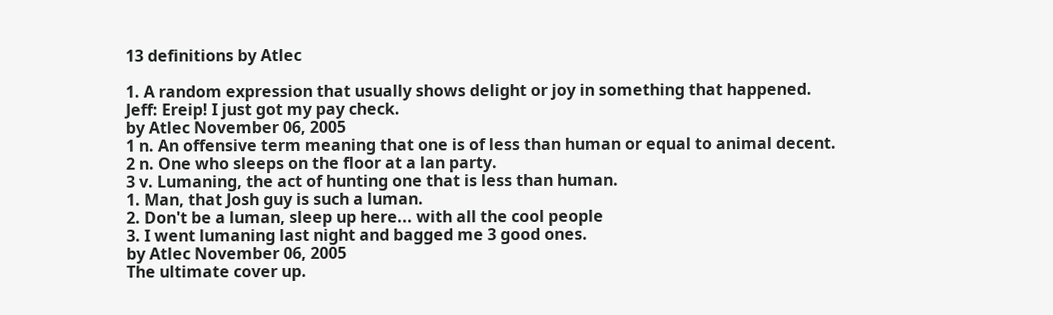13 definitions by Atlec

1. A random expression that usually shows delight or joy in something that happened.
Jeff: Ereip! I just got my pay check.
by Atlec November 06, 2005
1 n. An offensive term meaning that one is of less than human or equal to animal decent.
2 n. One who sleeps on the floor at a lan party.
3 v. Lumaning, the act of hunting one that is less than human.
1. Man, that Josh guy is such a luman.
2. Don't be a luman, sleep up here... with all the cool people
3. I went lumaning last night and bagged me 3 good ones.
by Atlec November 06, 2005
The ultimate cover up.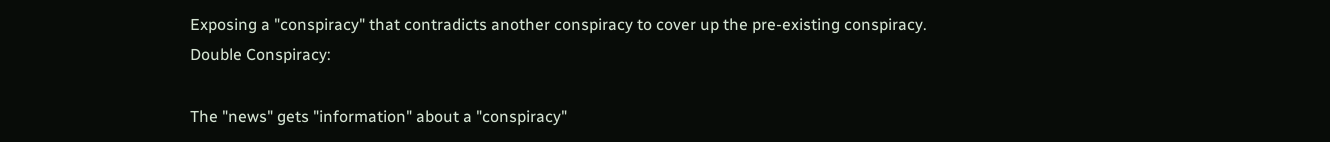Exposing a "conspiracy" that contradicts another conspiracy to cover up the pre-existing conspiracy.
Double Conspiracy:

The "news" gets "information" about a "conspiracy"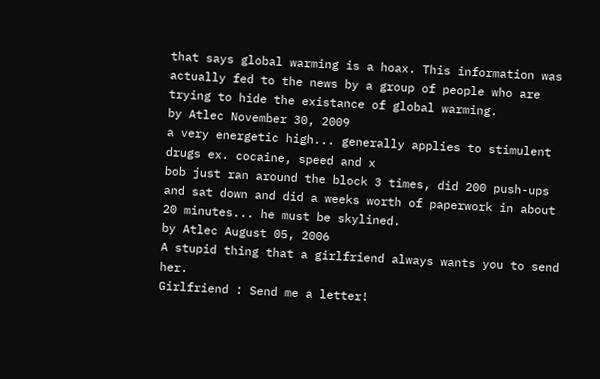that says global warming is a hoax. This information was actually fed to the news by a group of people who are trying to hide the existance of global warming.
by Atlec November 30, 2009
a very energetic high... generally applies to stimulent drugs ex. cocaine, speed and x
bob just ran around the block 3 times, did 200 push-ups and sat down and did a weeks worth of paperwork in about 20 minutes... he must be skylined.
by Atlec August 05, 2006
A stupid thing that a girlfriend always wants you to send her.
Girlfriend : Send me a letter!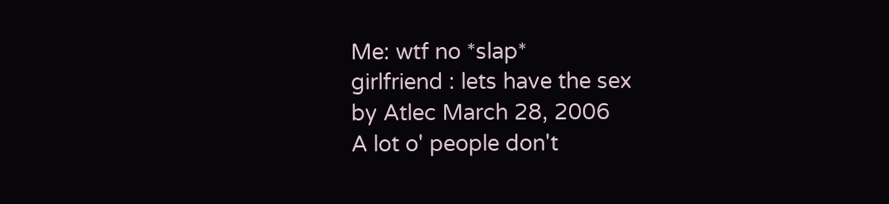Me: wtf no *slap*
girlfriend : lets have the sex
by Atlec March 28, 2006
A lot o' people don't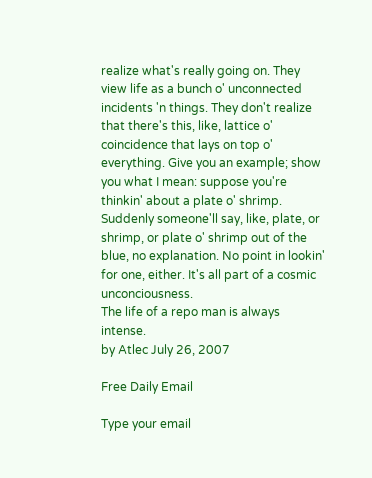realize what's really going on. They view life as a bunch o' unconnected incidents 'n things. They don't realize that there's this, like, lattice o' coincidence that lays on top o' everything. Give you an example; show you what I mean: suppose you're thinkin' about a plate o' shrimp. Suddenly someone'll say, like, plate, or shrimp, or plate o' shrimp out of the blue, no explanation. No point in lookin' for one, either. It's all part of a cosmic unconciousness.
The life of a repo man is always intense.
by Atlec July 26, 2007

Free Daily Email

Type your email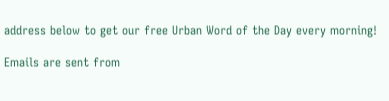address below to get our free Urban Word of the Day every morning!

Emails are sent from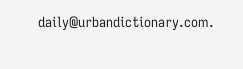daily@urbandictionary.com.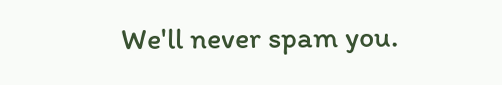We'll never spam you.